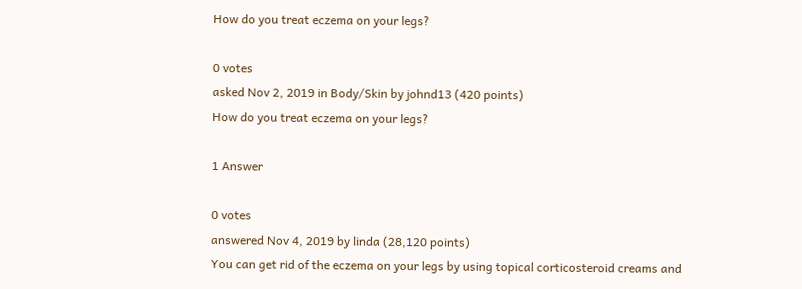How do you treat eczema on your legs?

0 votes
asked Nov 2, 2019 in Body/Skin by johnd13 (420 points)
How do you treat eczema on your legs?

1 Answer

0 votes
answered Nov 4, 2019 by linda (28,120 points)
You can get rid of the eczema on your legs by using topical corticosteroid creams and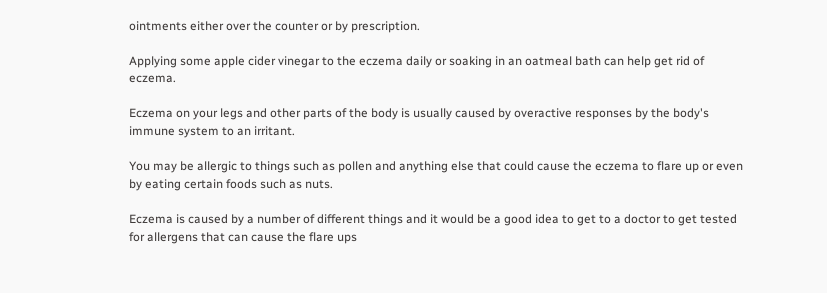ointments either over the counter or by prescription.

Applying some apple cider vinegar to the eczema daily or soaking in an oatmeal bath can help get rid of eczema.

Eczema on your legs and other parts of the body is usually caused by overactive responses by the body's immune system to an irritant.

You may be allergic to things such as pollen and anything else that could cause the eczema to flare up or even by eating certain foods such as nuts.

Eczema is caused by a number of different things and it would be a good idea to get to a doctor to get tested for allergens that can cause the flare ups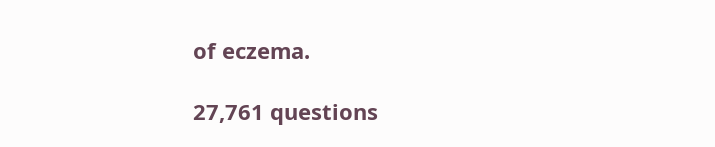of eczema.

27,761 questions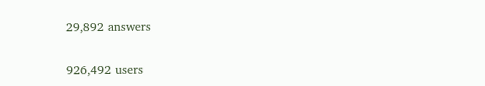29,892 answers


926,492 users